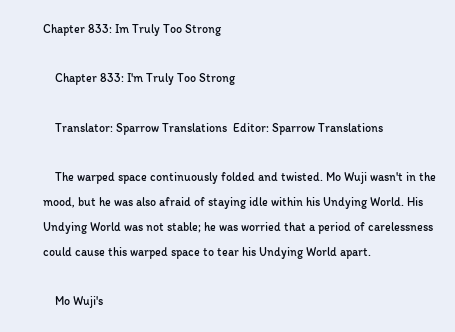Chapter 833: Im Truly Too Strong

    Chapter 833: I'm Truly Too Strong

    Translator: Sparrow Translations  Editor: Sparrow Translations

    The warped space continuously folded and twisted. Mo Wuji wasn't in the mood, but he was also afraid of staying idle within his Undying World. His Undying World was not stable; he was worried that a period of carelessness could cause this warped space to tear his Undying World apart.

    Mo Wuji's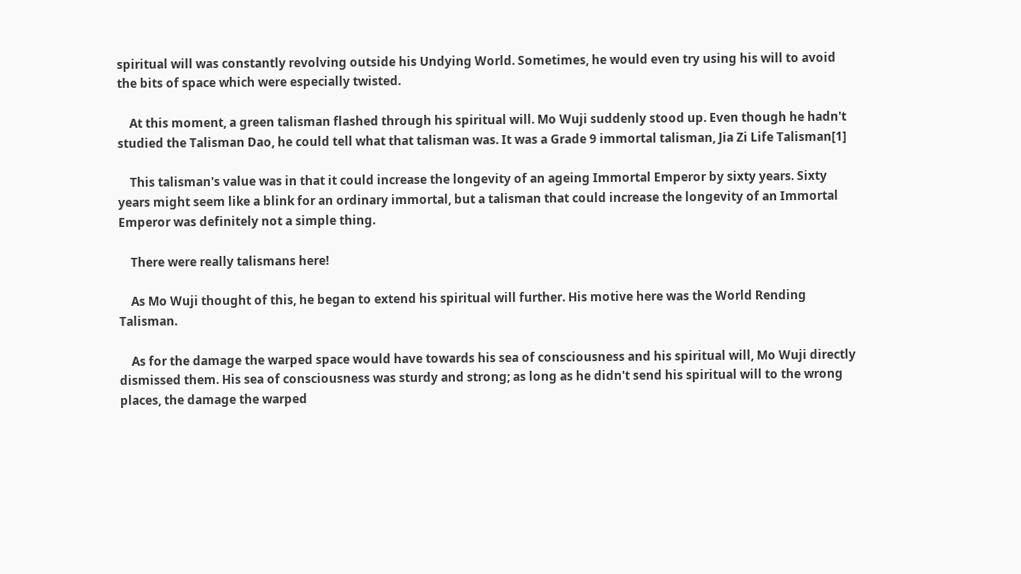spiritual will was constantly revolving outside his Undying World. Sometimes, he would even try using his will to avoid the bits of space which were especially twisted.

    At this moment, a green talisman flashed through his spiritual will. Mo Wuji suddenly stood up. Even though he hadn't studied the Talisman Dao, he could tell what that talisman was. It was a Grade 9 immortal talisman, Jia Zi Life Talisman[1]

    This talisman's value was in that it could increase the longevity of an ageing Immortal Emperor by sixty years. Sixty years might seem like a blink for an ordinary immortal, but a talisman that could increase the longevity of an Immortal Emperor was definitely not a simple thing.

    There were really talismans here!

    As Mo Wuji thought of this, he began to extend his spiritual will further. His motive here was the World Rending Talisman.

    As for the damage the warped space would have towards his sea of consciousness and his spiritual will, Mo Wuji directly dismissed them. His sea of consciousness was sturdy and strong; as long as he didn't send his spiritual will to the wrong places, the damage the warped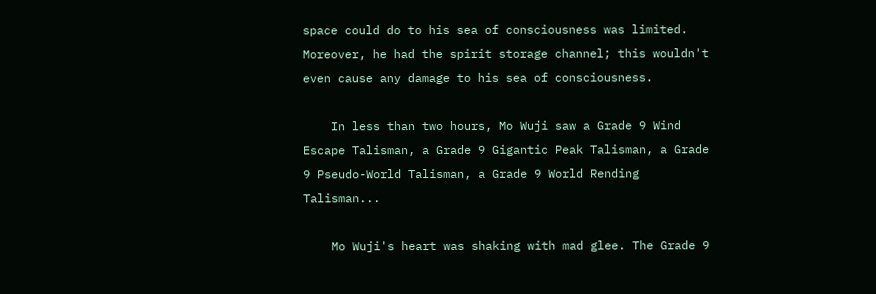space could do to his sea of consciousness was limited. Moreover, he had the spirit storage channel; this wouldn't even cause any damage to his sea of consciousness.

    In less than two hours, Mo Wuji saw a Grade 9 Wind Escape Talisman, a Grade 9 Gigantic Peak Talisman, a Grade 9 Pseudo-World Talisman, a Grade 9 World Rending Talisman...

    Mo Wuji's heart was shaking with mad glee. The Grade 9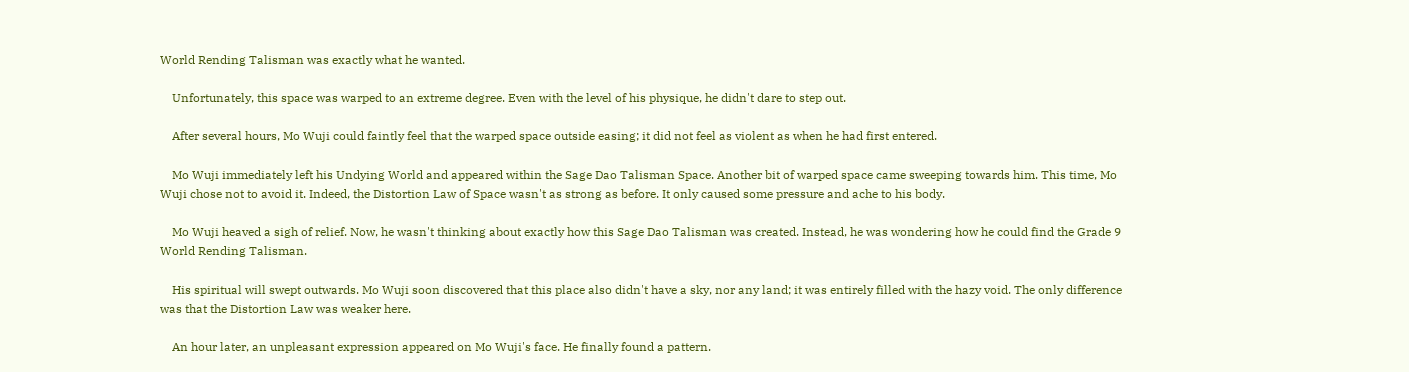World Rending Talisman was exactly what he wanted.

    Unfortunately, this space was warped to an extreme degree. Even with the level of his physique, he didn't dare to step out.

    After several hours, Mo Wuji could faintly feel that the warped space outside easing; it did not feel as violent as when he had first entered.

    Mo Wuji immediately left his Undying World and appeared within the Sage Dao Talisman Space. Another bit of warped space came sweeping towards him. This time, Mo Wuji chose not to avoid it. Indeed, the Distortion Law of Space wasn't as strong as before. It only caused some pressure and ache to his body.

    Mo Wuji heaved a sigh of relief. Now, he wasn't thinking about exactly how this Sage Dao Talisman was created. Instead, he was wondering how he could find the Grade 9 World Rending Talisman.

    His spiritual will swept outwards. Mo Wuji soon discovered that this place also didn't have a sky, nor any land; it was entirely filled with the hazy void. The only difference was that the Distortion Law was weaker here.

    An hour later, an unpleasant expression appeared on Mo Wuji's face. He finally found a pattern.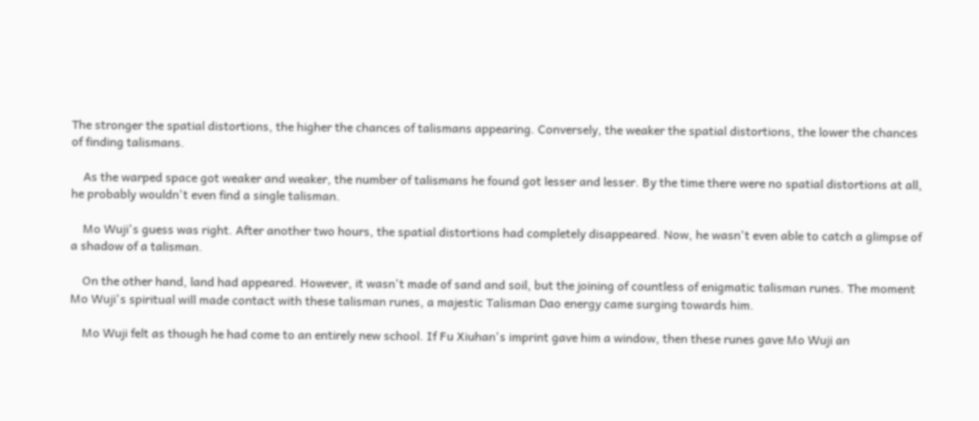The stronger the spatial distortions, the higher the chances of talismans appearing. Conversely, the weaker the spatial distortions, the lower the chances of finding talismans.

    As the warped space got weaker and weaker, the number of talismans he found got lesser and lesser. By the time there were no spatial distortions at all, he probably wouldn't even find a single talisman.

    Mo Wuji's guess was right. After another two hours, the spatial distortions had completely disappeared. Now, he wasn't even able to catch a glimpse of a shadow of a talisman.

    On the other hand, land had appeared. However, it wasn't made of sand and soil, but the joining of countless of enigmatic talisman runes. The moment Mo Wuji's spiritual will made contact with these talisman runes, a majestic Talisman Dao energy came surging towards him.

    Mo Wuji felt as though he had come to an entirely new school. If Fu Xiuhan's imprint gave him a window, then these runes gave Mo Wuji an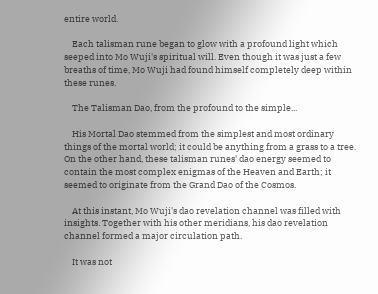entire world.

    Each talisman rune began to glow with a profound light which seeped into Mo Wuji's spiritual will. Even though it was just a few breaths of time, Mo Wuji had found himself completely deep within these runes.

    The Talisman Dao, from the profound to the simple...

    His Mortal Dao stemmed from the simplest and most ordinary things of the mortal world; it could be anything from a grass to a tree. On the other hand, these talisman runes' dao energy seemed to contain the most complex enigmas of the Heaven and Earth; it seemed to originate from the Grand Dao of the Cosmos.

    At this instant, Mo Wuji's dao revelation channel was filled with insights. Together with his other meridians, his dao revelation channel formed a major circulation path.

    It was not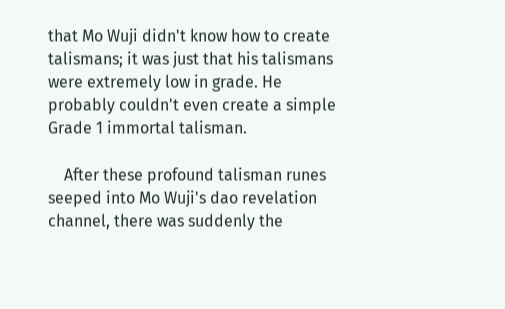that Mo Wuji didn't know how to create talismans; it was just that his talismans were extremely low in grade. He probably couldn't even create a simple Grade 1 immortal talisman.

    After these profound talisman runes seeped into Mo Wuji's dao revelation channel, there was suddenly the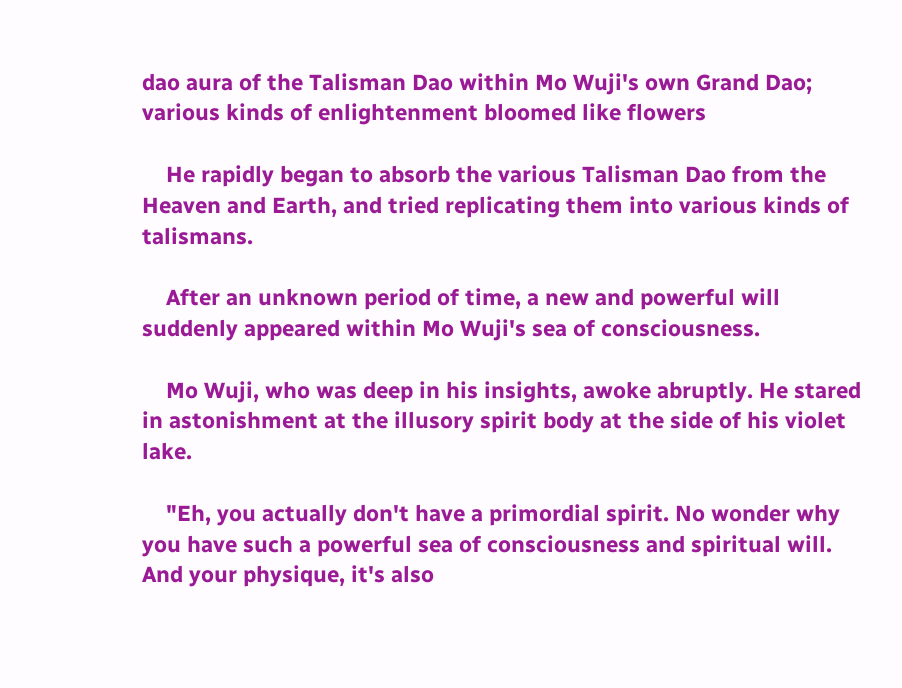dao aura of the Talisman Dao within Mo Wuji's own Grand Dao; various kinds of enlightenment bloomed like flowers

    He rapidly began to absorb the various Talisman Dao from the Heaven and Earth, and tried replicating them into various kinds of talismans.

    After an unknown period of time, a new and powerful will suddenly appeared within Mo Wuji's sea of consciousness.

    Mo Wuji, who was deep in his insights, awoke abruptly. He stared in astonishment at the illusory spirit body at the side of his violet lake.

    "Eh, you actually don't have a primordial spirit. No wonder why you have such a powerful sea of consciousness and spiritual will. And your physique, it's also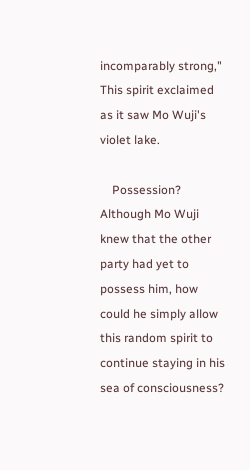incomparably strong," This spirit exclaimed as it saw Mo Wuji's violet lake.

    Possession? Although Mo Wuji knew that the other party had yet to possess him, how could he simply allow this random spirit to continue staying in his sea of consciousness?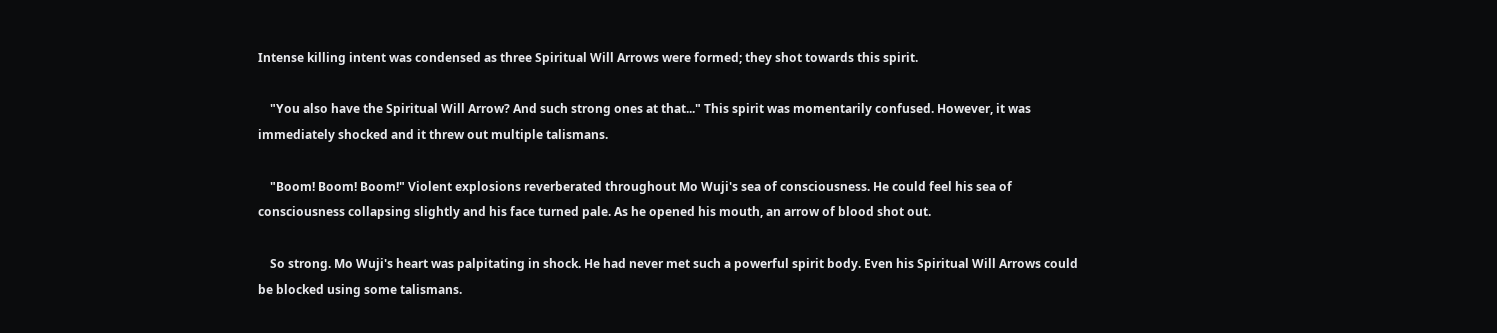Intense killing intent was condensed as three Spiritual Will Arrows were formed; they shot towards this spirit.

    "You also have the Spiritual Will Arrow? And such strong ones at that..." This spirit was momentarily confused. However, it was immediately shocked and it threw out multiple talismans.

    "Boom! Boom! Boom!" Violent explosions reverberated throughout Mo Wuji's sea of consciousness. He could feel his sea of consciousness collapsing slightly and his face turned pale. As he opened his mouth, an arrow of blood shot out.

    So strong. Mo Wuji's heart was palpitating in shock. He had never met such a powerful spirit body. Even his Spiritual Will Arrows could be blocked using some talismans.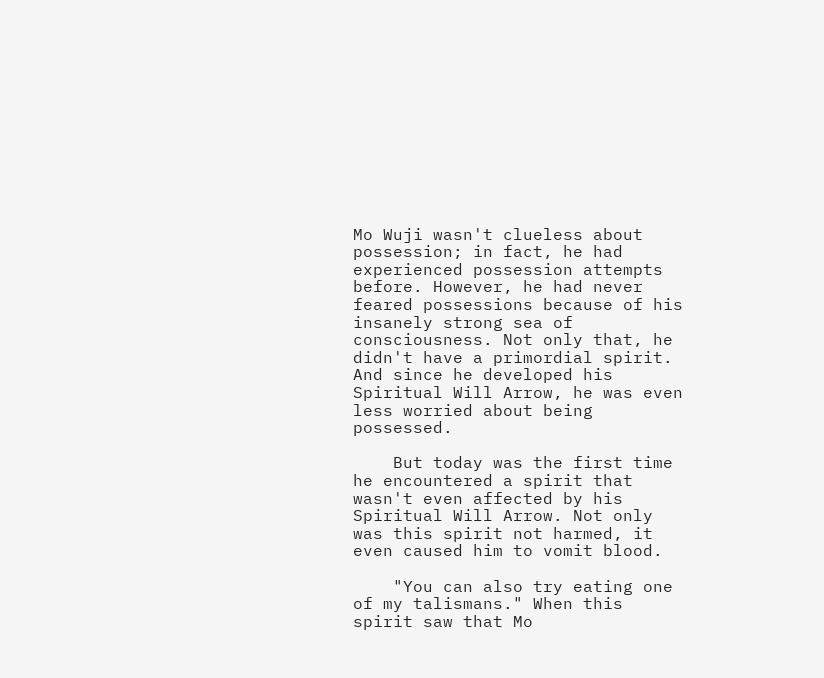Mo Wuji wasn't clueless about possession; in fact, he had experienced possession attempts before. However, he had never feared possessions because of his insanely strong sea of consciousness. Not only that, he didn't have a primordial spirit. And since he developed his Spiritual Will Arrow, he was even less worried about being possessed.

    But today was the first time he encountered a spirit that wasn't even affected by his Spiritual Will Arrow. Not only was this spirit not harmed, it even caused him to vomit blood.

    "You can also try eating one of my talismans." When this spirit saw that Mo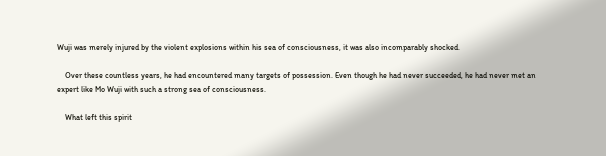Wuji was merely injured by the violent explosions within his sea of consciousness, it was also incomparably shocked.

    Over these countless years, he had encountered many targets of possession. Even though he had never succeeded, he had never met an expert like Mo Wuji with such a strong sea of consciousness.

    What left this spirit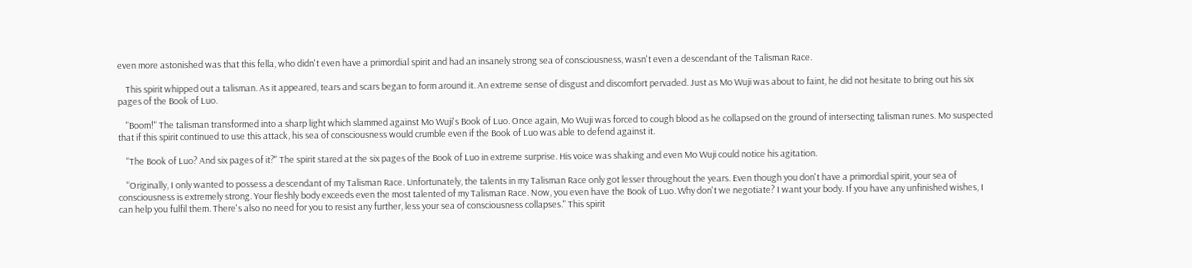even more astonished was that this fella, who didn't even have a primordial spirit and had an insanely strong sea of consciousness, wasn't even a descendant of the Talisman Race.

    This spirit whipped out a talisman. As it appeared, tears and scars began to form around it. An extreme sense of disgust and discomfort pervaded. Just as Mo Wuji was about to faint, he did not hesitate to bring out his six pages of the Book of Luo.

    "Boom!" The talisman transformed into a sharp light which slammed against Mo Wuji's Book of Luo. Once again, Mo Wuji was forced to cough blood as he collapsed on the ground of intersecting talisman runes. Mo suspected that if this spirit continued to use this attack, his sea of consciousness would crumble even if the Book of Luo was able to defend against it.

    "The Book of Luo? And six pages of it?" The spirit stared at the six pages of the Book of Luo in extreme surprise. His voice was shaking and even Mo Wuji could notice his agitation.

    "Originally, I only wanted to possess a descendant of my Talisman Race. Unfortunately, the talents in my Talisman Race only got lesser throughout the years. Even though you don't have a primordial spirit, your sea of consciousness is extremely strong. Your fleshly body exceeds even the most talented of my Talisman Race. Now, you even have the Book of Luo. Why don't we negotiate? I want your body. If you have any unfinished wishes, I can help you fulfil them. There's also no need for you to resist any further, less your sea of consciousness collapses." This spirit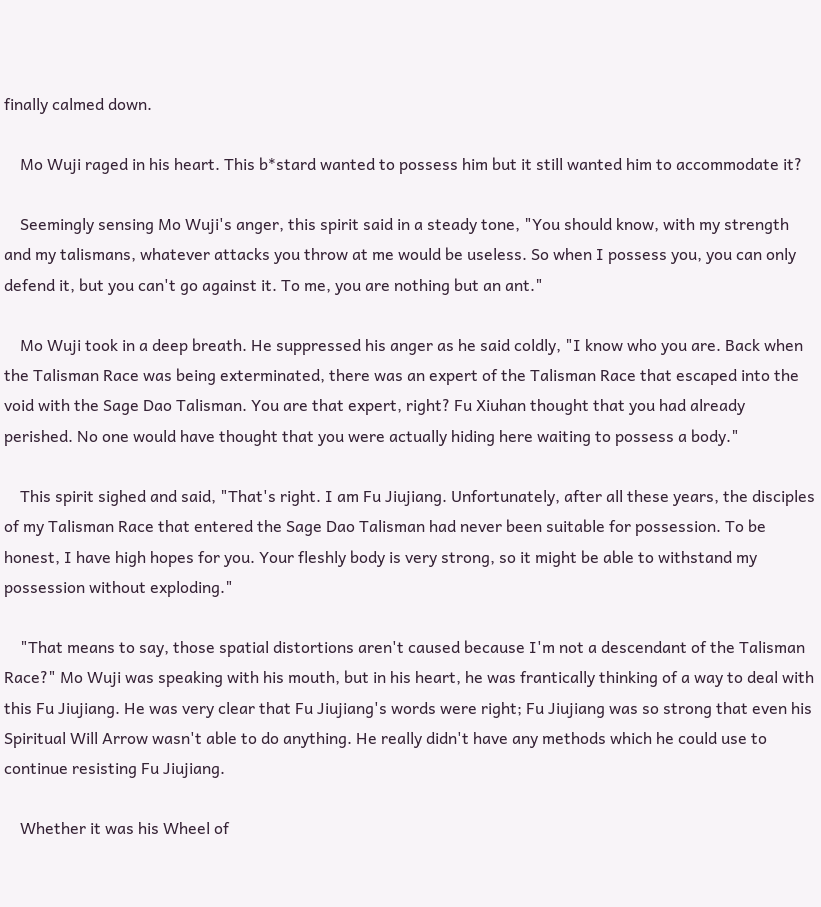finally calmed down.

    Mo Wuji raged in his heart. This b*stard wanted to possess him but it still wanted him to accommodate it?

    Seemingly sensing Mo Wuji's anger, this spirit said in a steady tone, "You should know, with my strength and my talismans, whatever attacks you throw at me would be useless. So when I possess you, you can only defend it, but you can't go against it. To me, you are nothing but an ant."

    Mo Wuji took in a deep breath. He suppressed his anger as he said coldly, "I know who you are. Back when the Talisman Race was being exterminated, there was an expert of the Talisman Race that escaped into the void with the Sage Dao Talisman. You are that expert, right? Fu Xiuhan thought that you had already perished. No one would have thought that you were actually hiding here waiting to possess a body."

    This spirit sighed and said, "That's right. I am Fu Jiujiang. Unfortunately, after all these years, the disciples of my Talisman Race that entered the Sage Dao Talisman had never been suitable for possession. To be honest, I have high hopes for you. Your fleshly body is very strong, so it might be able to withstand my possession without exploding."

    "That means to say, those spatial distortions aren't caused because I'm not a descendant of the Talisman Race?" Mo Wuji was speaking with his mouth, but in his heart, he was frantically thinking of a way to deal with this Fu Jiujiang. He was very clear that Fu Jiujiang's words were right; Fu Jiujiang was so strong that even his Spiritual Will Arrow wasn't able to do anything. He really didn't have any methods which he could use to continue resisting Fu Jiujiang.

    Whether it was his Wheel of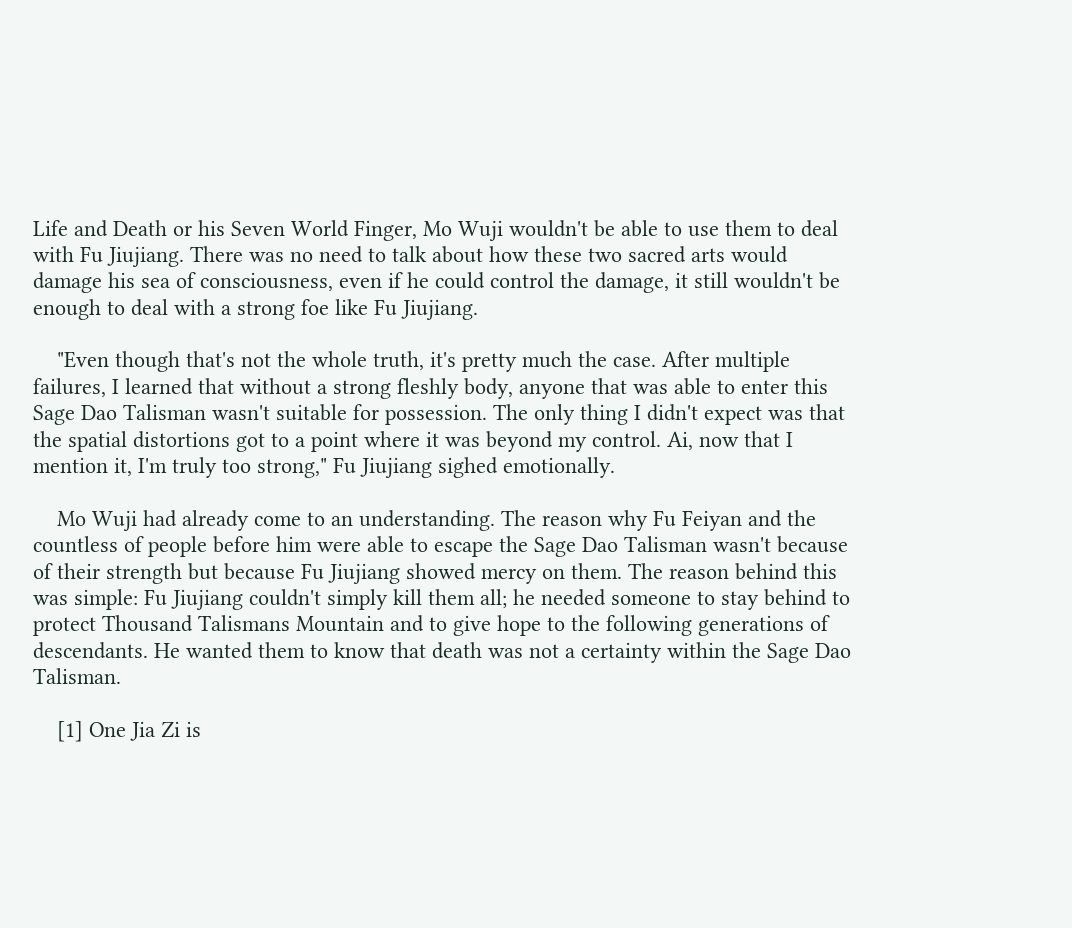Life and Death or his Seven World Finger, Mo Wuji wouldn't be able to use them to deal with Fu Jiujiang. There was no need to talk about how these two sacred arts would damage his sea of consciousness, even if he could control the damage, it still wouldn't be enough to deal with a strong foe like Fu Jiujiang.

    "Even though that's not the whole truth, it's pretty much the case. After multiple failures, I learned that without a strong fleshly body, anyone that was able to enter this Sage Dao Talisman wasn't suitable for possession. The only thing I didn't expect was that the spatial distortions got to a point where it was beyond my control. Ai, now that I mention it, I'm truly too strong," Fu Jiujiang sighed emotionally.

    Mo Wuji had already come to an understanding. The reason why Fu Feiyan and the countless of people before him were able to escape the Sage Dao Talisman wasn't because of their strength but because Fu Jiujiang showed mercy on them. The reason behind this was simple: Fu Jiujiang couldn't simply kill them all; he needed someone to stay behind to protect Thousand Talismans Mountain and to give hope to the following generations of descendants. He wanted them to know that death was not a certainty within the Sage Dao Talisman.

    [1] One Jia Zi is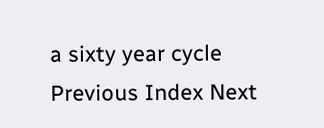a sixty year cycle
Previous Index Next